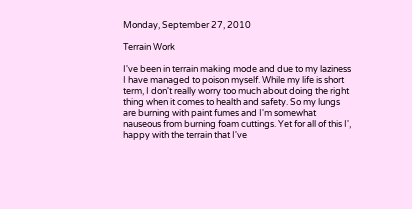Monday, September 27, 2010

Terrain Work

I've been in terrain making mode and due to my laziness I have managed to poison myself. While my life is short term, I don't really worry too much about doing the right thing when it comes to health and safety. So my lungs are burning with paint fumes and I'm somewhat nauseous from burning foam cuttings. Yet for all of this I', happy with the terrain that I've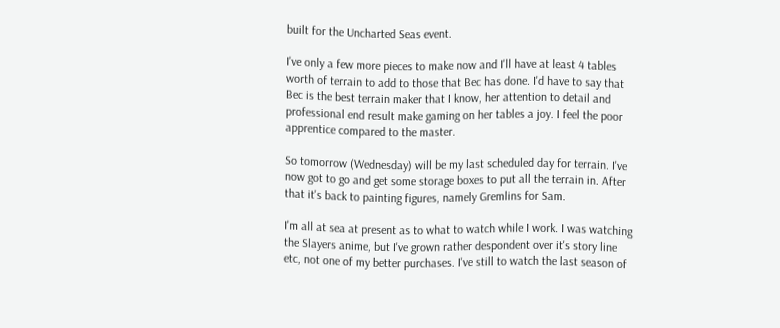built for the Uncharted Seas event.

I've only a few more pieces to make now and I'll have at least 4 tables worth of terrain to add to those that Bec has done. I'd have to say that Bec is the best terrain maker that I know, her attention to detail and professional end result make gaming on her tables a joy. I feel the poor apprentice compared to the master.

So tomorrow (Wednesday) will be my last scheduled day for terrain. I've now got to go and get some storage boxes to put all the terrain in. After that it's back to painting figures, namely Gremlins for Sam.

I'm all at sea at present as to what to watch while I work. I was watching the Slayers anime, but I've grown rather despondent over it's story line etc, not one of my better purchases. I've still to watch the last season of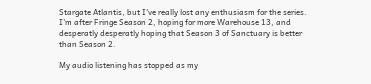Stargate Atlantis, but I've really lost any enthusiasm for the series. I'm after Fringe Season 2, hoping for more Warehouse 13, and desperatly desperatly hoping that Season 3 of Sanctuary is better than Season 2.

My audio listening has stopped as my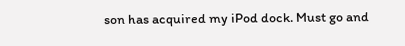son has acquired my iPod dock. Must go and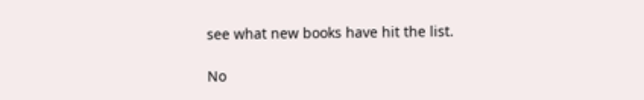see what new books have hit the list.

No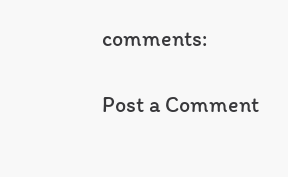comments:

Post a Comment